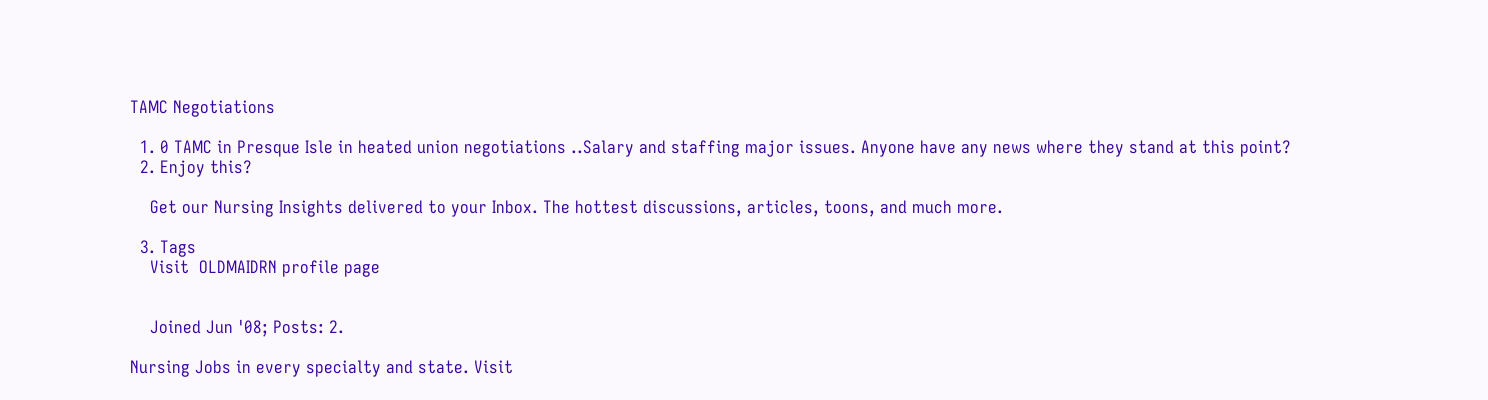TAMC Negotiations

  1. 0 TAMC in Presque Isle in heated union negotiations ..Salary and staffing major issues. Anyone have any news where they stand at this point?
  2. Enjoy this?

    Get our Nursing Insights delivered to your Inbox. The hottest discussions, articles, toons, and much more.

  3. Tags
    Visit  OLDMAIDRN profile page


    Joined Jun '08; Posts: 2.

Nursing Jobs in every specialty and state. Visit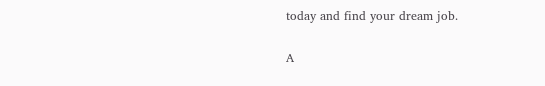today and find your dream job.

A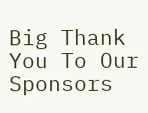Big Thank You To Our Sponsors